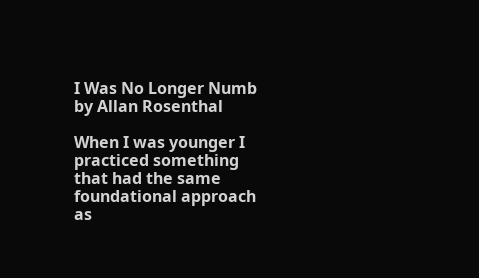I Was No Longer Numb
by Allan Rosenthal

When I was younger I practiced something that had the same foundational approach as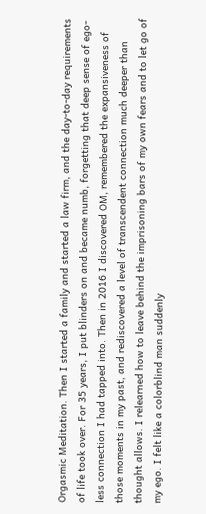Orgasmic Meditation. Then I started a family and started a law firm, and the day-to-day requirements of life took over. For 35 years, I put blinders on and became numb, forgetting that deep sense of ego-less connection I had tapped into. Then in 2016 I discovered OM, remembered the expansiveness of those moments in my past, and rediscovered a level of transcendent connection much deeper than thought allows. I relearned how to leave behind the imprisoning bars of my own fears and to let go of my ego. I felt like a colorblind man suddenly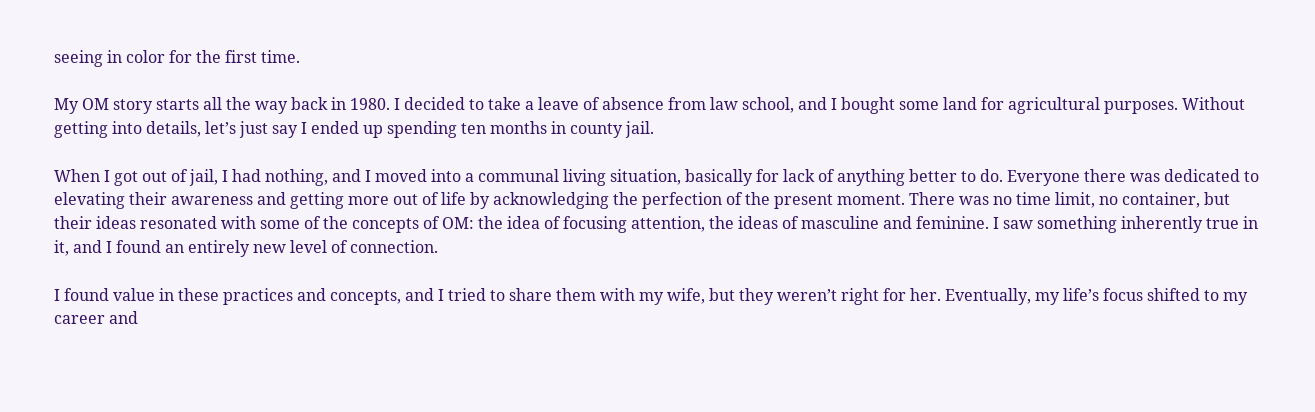seeing in color for the first time.

My OM story starts all the way back in 1980. I decided to take a leave of absence from law school, and I bought some land for agricultural purposes. Without getting into details, let’s just say I ended up spending ten months in county jail.

When I got out of jail, I had nothing, and I moved into a communal living situation, basically for lack of anything better to do. Everyone there was dedicated to elevating their awareness and getting more out of life by acknowledging the perfection of the present moment. There was no time limit, no container, but their ideas resonated with some of the concepts of OM: the idea of focusing attention, the ideas of masculine and feminine. I saw something inherently true in it, and I found an entirely new level of connection.

I found value in these practices and concepts, and I tried to share them with my wife, but they weren’t right for her. Eventually, my life’s focus shifted to my career and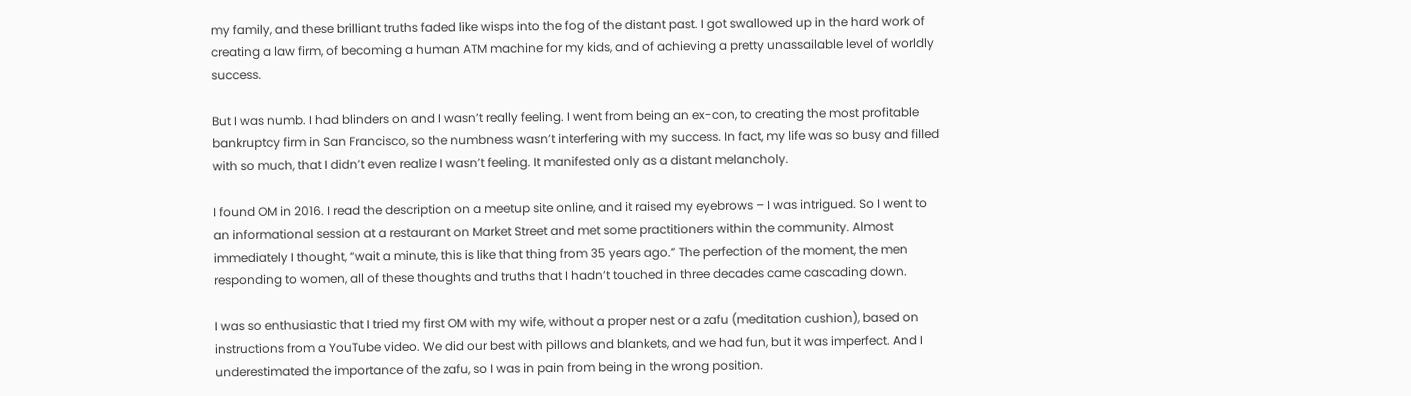my family, and these brilliant truths faded like wisps into the fog of the distant past. I got swallowed up in the hard work of creating a law firm, of becoming a human ATM machine for my kids, and of achieving a pretty unassailable level of worldly success.

But I was numb. I had blinders on and I wasn’t really feeling. I went from being an ex-con, to creating the most profitable bankruptcy firm in San Francisco, so the numbness wasn’t interfering with my success. In fact, my life was so busy and filled with so much, that I didn’t even realize I wasn’t feeling. It manifested only as a distant melancholy.

I found OM in 2016. I read the description on a meetup site online, and it raised my eyebrows – I was intrigued. So I went to an informational session at a restaurant on Market Street and met some practitioners within the community. Almost immediately I thought, “wait a minute, this is like that thing from 35 years ago.” The perfection of the moment, the men responding to women, all of these thoughts and truths that I hadn’t touched in three decades came cascading down.

I was so enthusiastic that I tried my first OM with my wife, without a proper nest or a zafu (meditation cushion), based on instructions from a YouTube video. We did our best with pillows and blankets, and we had fun, but it was imperfect. And I underestimated the importance of the zafu, so I was in pain from being in the wrong position.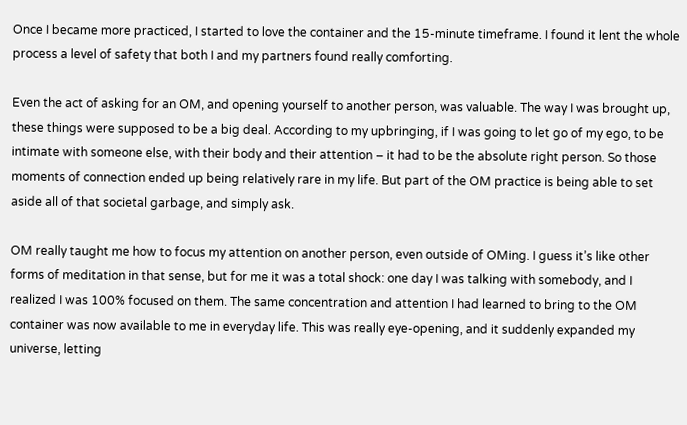Once I became more practiced, I started to love the container and the 15-minute timeframe. I found it lent the whole process a level of safety that both I and my partners found really comforting.

Even the act of asking for an OM, and opening yourself to another person, was valuable. The way I was brought up, these things were supposed to be a big deal. According to my upbringing, if I was going to let go of my ego, to be intimate with someone else, with their body and their attention – it had to be the absolute right person. So those moments of connection ended up being relatively rare in my life. But part of the OM practice is being able to set aside all of that societal garbage, and simply ask.

OM really taught me how to focus my attention on another person, even outside of OMing. I guess it’s like other forms of meditation in that sense, but for me it was a total shock: one day I was talking with somebody, and I realized I was 100% focused on them. The same concentration and attention I had learned to bring to the OM container was now available to me in everyday life. This was really eye-opening, and it suddenly expanded my universe, letting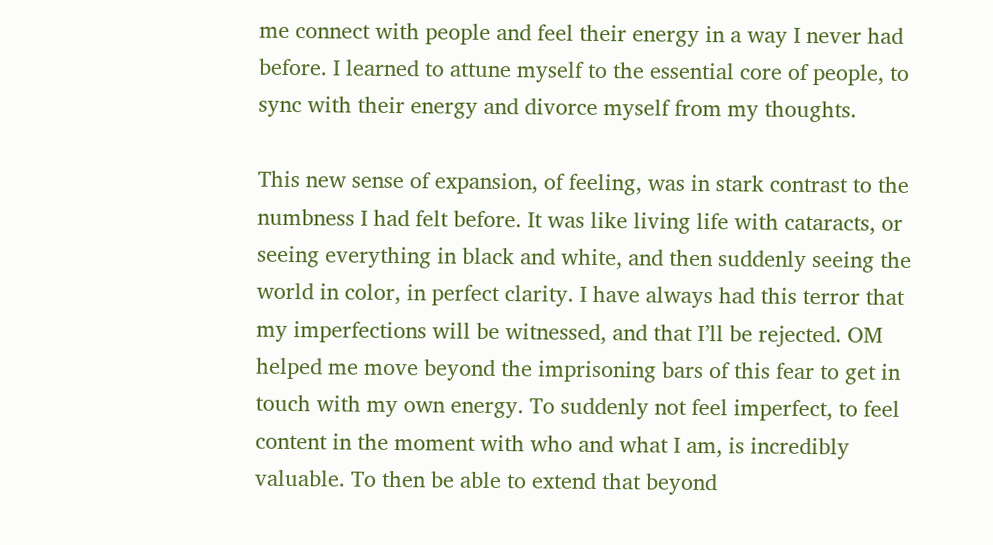me connect with people and feel their energy in a way I never had before. I learned to attune myself to the essential core of people, to sync with their energy and divorce myself from my thoughts.

This new sense of expansion, of feeling, was in stark contrast to the numbness I had felt before. It was like living life with cataracts, or seeing everything in black and white, and then suddenly seeing the world in color, in perfect clarity. I have always had this terror that my imperfections will be witnessed, and that I’ll be rejected. OM helped me move beyond the imprisoning bars of this fear to get in touch with my own energy. To suddenly not feel imperfect, to feel content in the moment with who and what I am, is incredibly valuable. To then be able to extend that beyond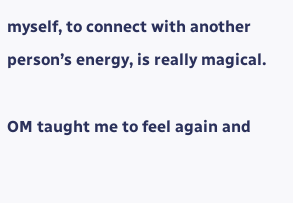myself, to connect with another person’s energy, is really magical.

OM taught me to feel again and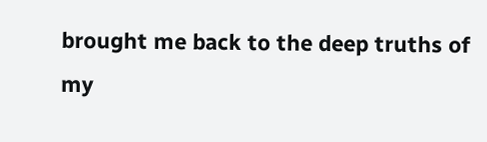brought me back to the deep truths of my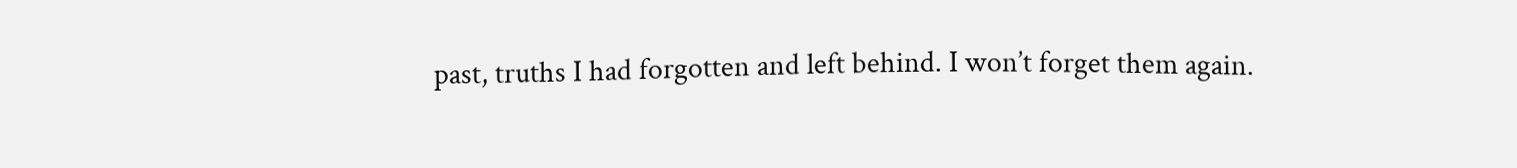past, truths I had forgotten and left behind. I won’t forget them again.